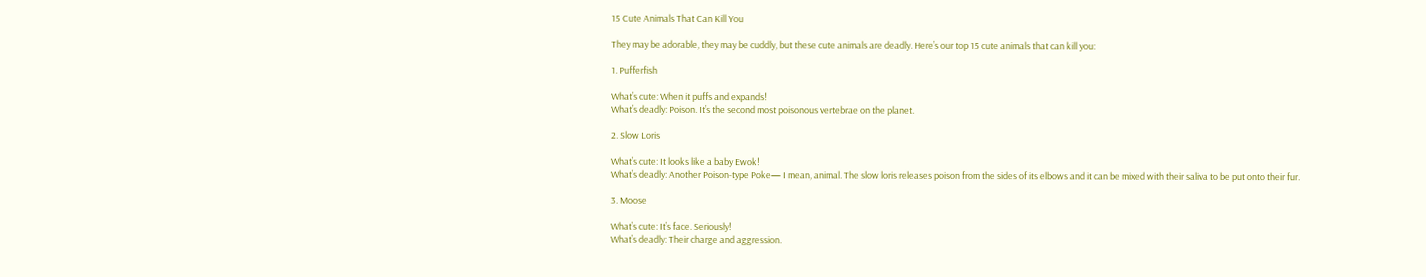15 Cute Animals That Can Kill You

They may be adorable, they may be cuddly, but these cute animals are deadly. Here’s our top 15 cute animals that can kill you:

1. Pufferfish

What’s cute: When it puffs and expands!
What’s deadly: Poison. It’s the second most poisonous vertebrae on the planet.

2. Slow Loris

What’s cute: It looks like a baby Ewok!
What’s deadly: Another Poison-type Poke— I mean, animal. The slow loris releases poison from the sides of its elbows and it can be mixed with their saliva to be put onto their fur.

3. Moose

What’s cute: It’s face. Seriously!
What’s deadly: Their charge and aggression.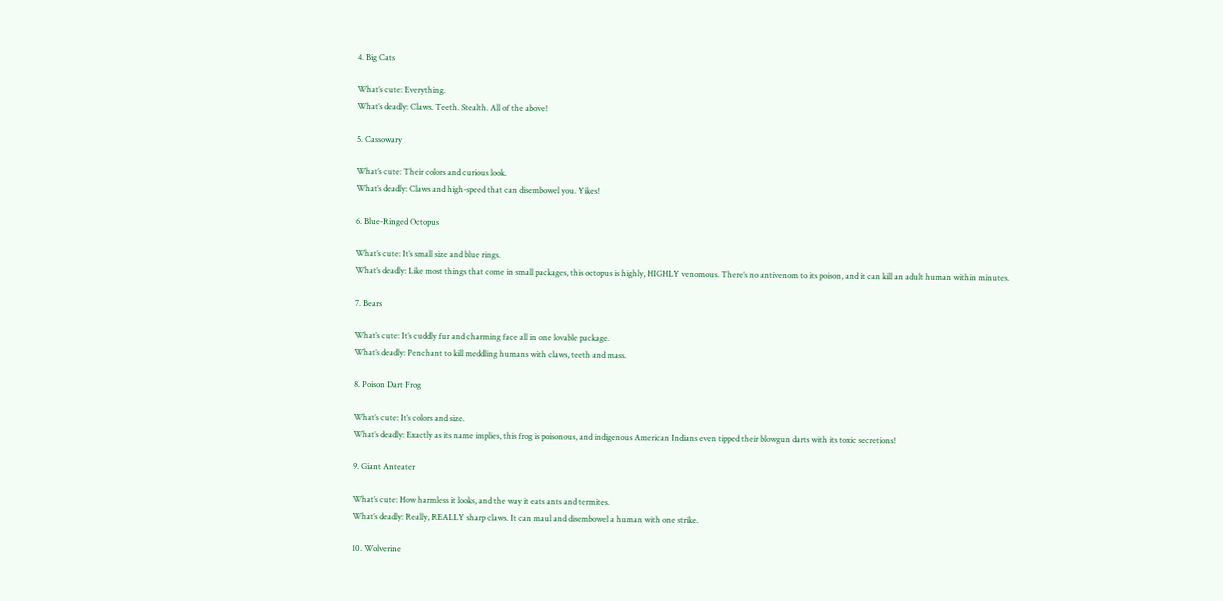4. Big Cats

What’s cute: Everything.
What’s deadly: Claws. Teeth. Stealth. All of the above!

5. Cassowary

What’s cute: Their colors and curious look.
What’s deadly: Claws and high-speed that can disembowel you. Yikes!

6. Blue-Ringed Octopus

What’s cute: It’s small size and blue rings.
What’s deadly: Like most things that come in small packages, this octopus is highly, HIGHLY venomous. There’s no antivenom to its poison, and it can kill an adult human within minutes.

7. Bears

What’s cute: It’s cuddly fur and charming face all in one lovable package.
What’s deadly: Penchant to kill meddling humans with claws, teeth and mass.

8. Poison Dart Frog

What’s cute: It’s colors and size.
What’s deadly: Exactly as its name implies, this frog is poisonous, and indigenous American Indians even tipped their blowgun darts with its toxic secretions!

9. Giant Anteater

What’s cute: How harmless it looks, and the way it eats ants and termites.
What’s deadly: Really, REALLY sharp claws. It can maul and disembowel a human with one strike.

10. Wolverine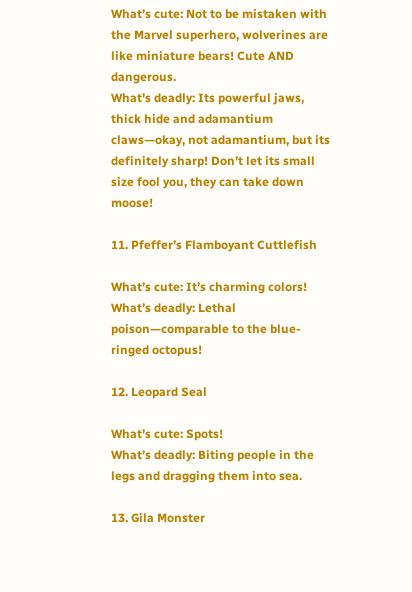What’s cute: Not to be mistaken with the Marvel superhero, wolverines are like miniature bears! Cute AND dangerous.
What’s deadly: Its powerful jaws, thick hide and adamantium claws—okay, not adamantium, but its definitely sharp! Don’t let its small size fool you, they can take down moose!

11. Pfeffer’s Flamboyant Cuttlefish

What’s cute: It’s charming colors!
What’s deadly: Lethal poison—comparable to the blue-ringed octopus!

12. Leopard Seal

What’s cute: Spots!
What’s deadly: Biting people in the legs and dragging them into sea.

13. Gila Monster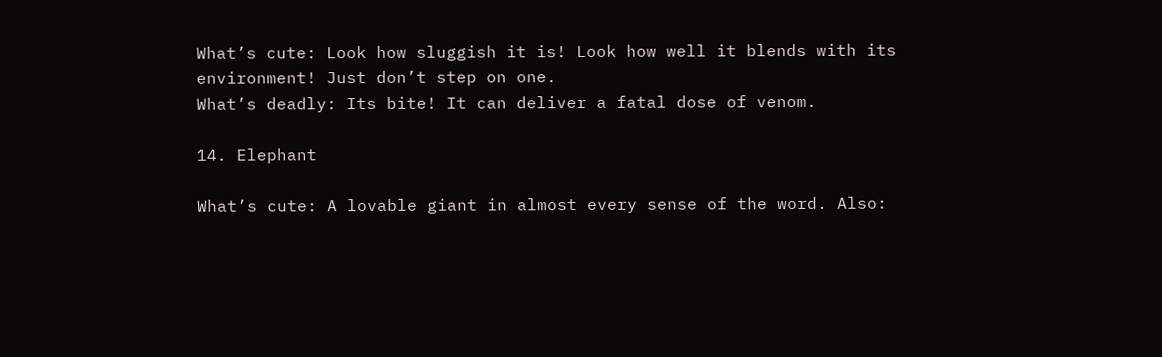What’s cute: Look how sluggish it is! Look how well it blends with its environment! Just don’t step on one.
What’s deadly: Its bite! It can deliver a fatal dose of venom.

14. Elephant

What’s cute: A lovable giant in almost every sense of the word. Also: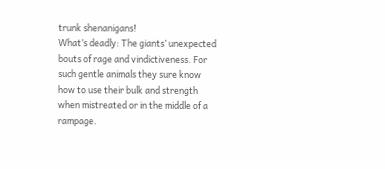trunk shenanigans!
What’s deadly: The giants’ unexpected bouts of rage and vindictiveness. For such gentle animals they sure know how to use their bulk and strength when mistreated or in the middle of a rampage.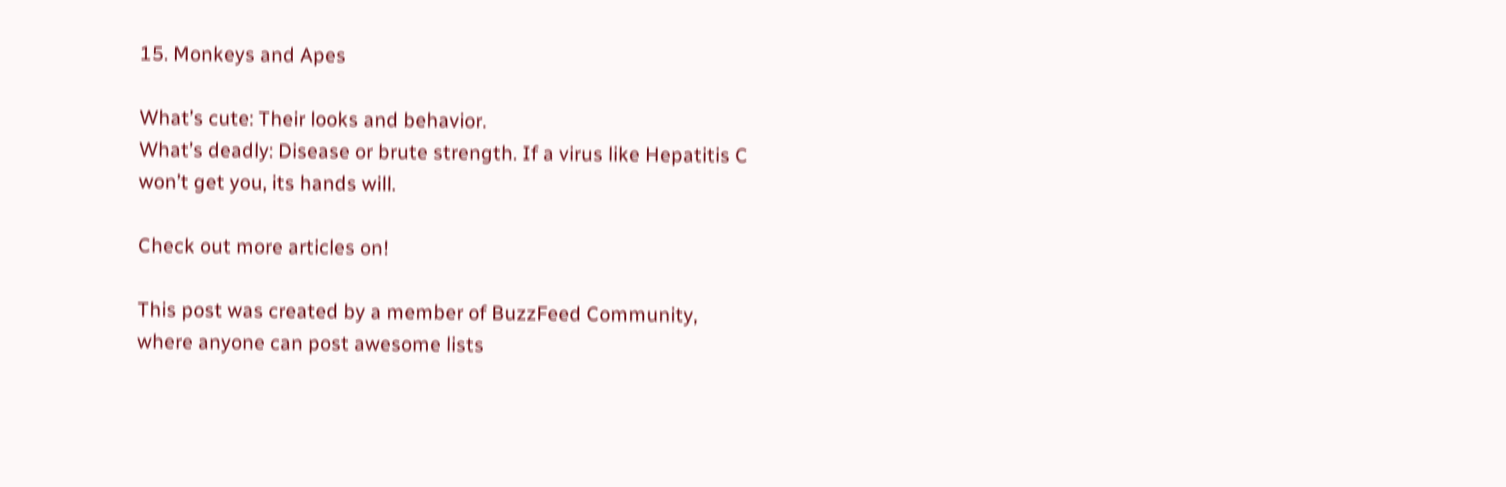15. Monkeys and Apes

What’s cute: Their looks and behavior.
What’s deadly: Disease or brute strength. If a virus like Hepatitis C won’t get you, its hands will.

Check out more articles on!

This post was created by a member of BuzzFeed Community, where anyone can post awesome lists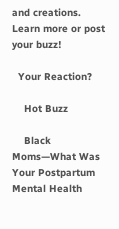and creations. Learn more or post your buzz!

  Your Reaction?

    Hot Buzz

    Black Moms—What Was Your Postpartum Mental Health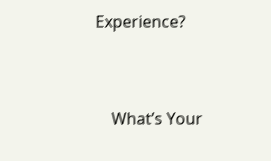Experience?


    What’s Your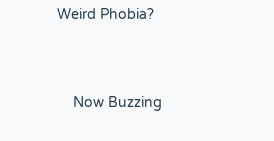Weird Phobia?


    Now Buzzing